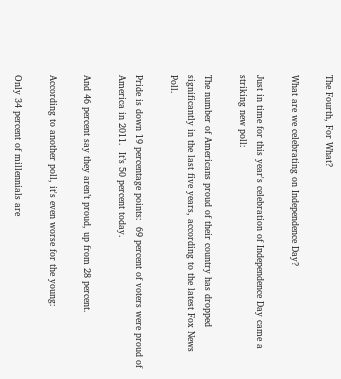The Fourth, For What?

What are we celebrating on Independence Day?

Just in time for this year's celebration of Independence Day came a striking new poll:

The number of Americans proud of their country has dropped significantly in the last five years, according to the latest Fox News Poll.

Pride is down 19 percentage points:  69 percent of voters were proud of America in 2011.  It’s 50 percent today.

And 46 percent say they aren’t proud, up from 28 percent.

According to another poll, it's even worse for the young:

Only 34 percent of millennials are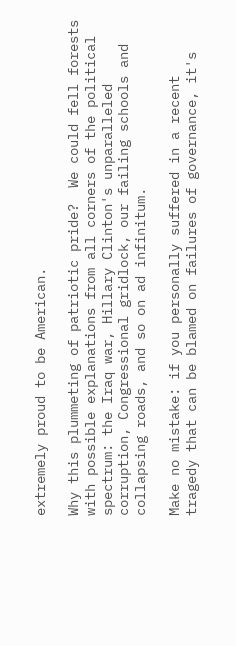extremely proud to be American.

Why this plummeting of patriotic pride?  We could fell forests with possible explanations from all corners of the political spectrum: the Iraq war, Hillary Clinton's unparalleled corruption, Congressional gridlock, our failing schools and collapsing roads, and so on ad infinitum.

Make no mistake: if you personally suffered in a recent tragedy that can be blamed on failures of governance, it's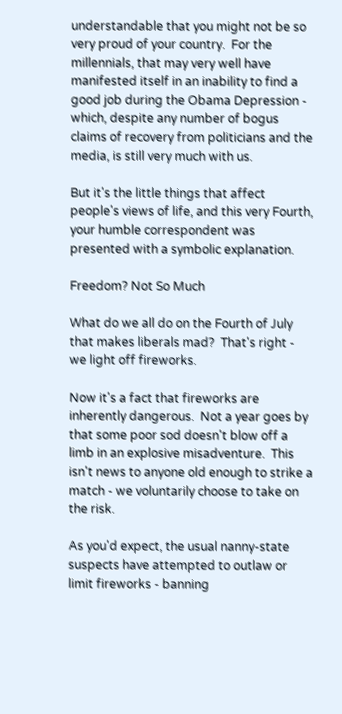understandable that you might not be so very proud of your country.  For the millennials, that may very well have manifested itself in an inability to find a good job during the Obama Depression - which, despite any number of bogus claims of recovery from politicians and the media, is still very much with us.

But it's the little things that affect people's views of life, and this very Fourth, your humble correspondent was presented with a symbolic explanation.

Freedom? Not So Much

What do we all do on the Fourth of July that makes liberals mad?  That's right - we light off fireworks.

Now it's a fact that fireworks are inherently dangerous.  Not a year goes by that some poor sod doesn't blow off a limb in an explosive misadventure.  This isn't news to anyone old enough to strike a match - we voluntarily choose to take on the risk.

As you'd expect, the usual nanny-state suspects have attempted to outlaw or limit fireworks - banning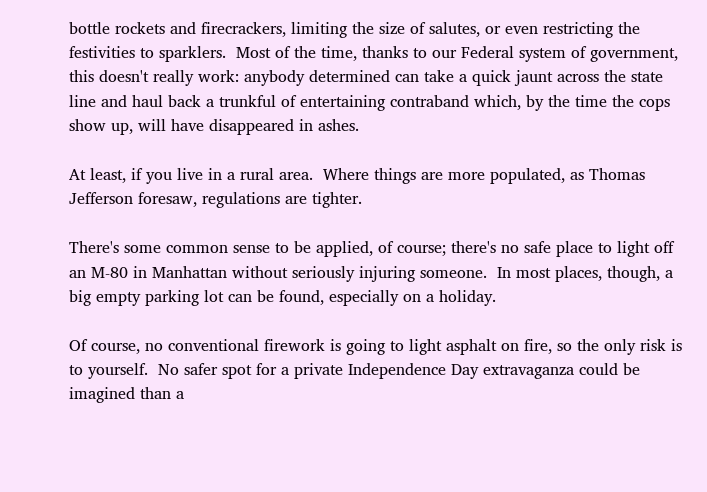bottle rockets and firecrackers, limiting the size of salutes, or even restricting the festivities to sparklers.  Most of the time, thanks to our Federal system of government, this doesn't really work: anybody determined can take a quick jaunt across the state line and haul back a trunkful of entertaining contraband which, by the time the cops show up, will have disappeared in ashes.

At least, if you live in a rural area.  Where things are more populated, as Thomas Jefferson foresaw, regulations are tighter.

There's some common sense to be applied, of course; there's no safe place to light off an M-80 in Manhattan without seriously injuring someone.  In most places, though, a big empty parking lot can be found, especially on a holiday.

Of course, no conventional firework is going to light asphalt on fire, so the only risk is to yourself.  No safer spot for a private Independence Day extravaganza could be imagined than a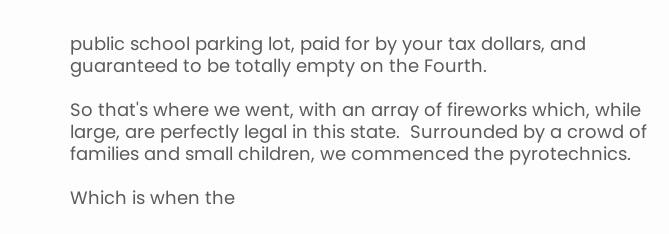public school parking lot, paid for by your tax dollars, and guaranteed to be totally empty on the Fourth.

So that's where we went, with an array of fireworks which, while large, are perfectly legal in this state.  Surrounded by a crowd of families and small children, we commenced the pyrotechnics.

Which is when the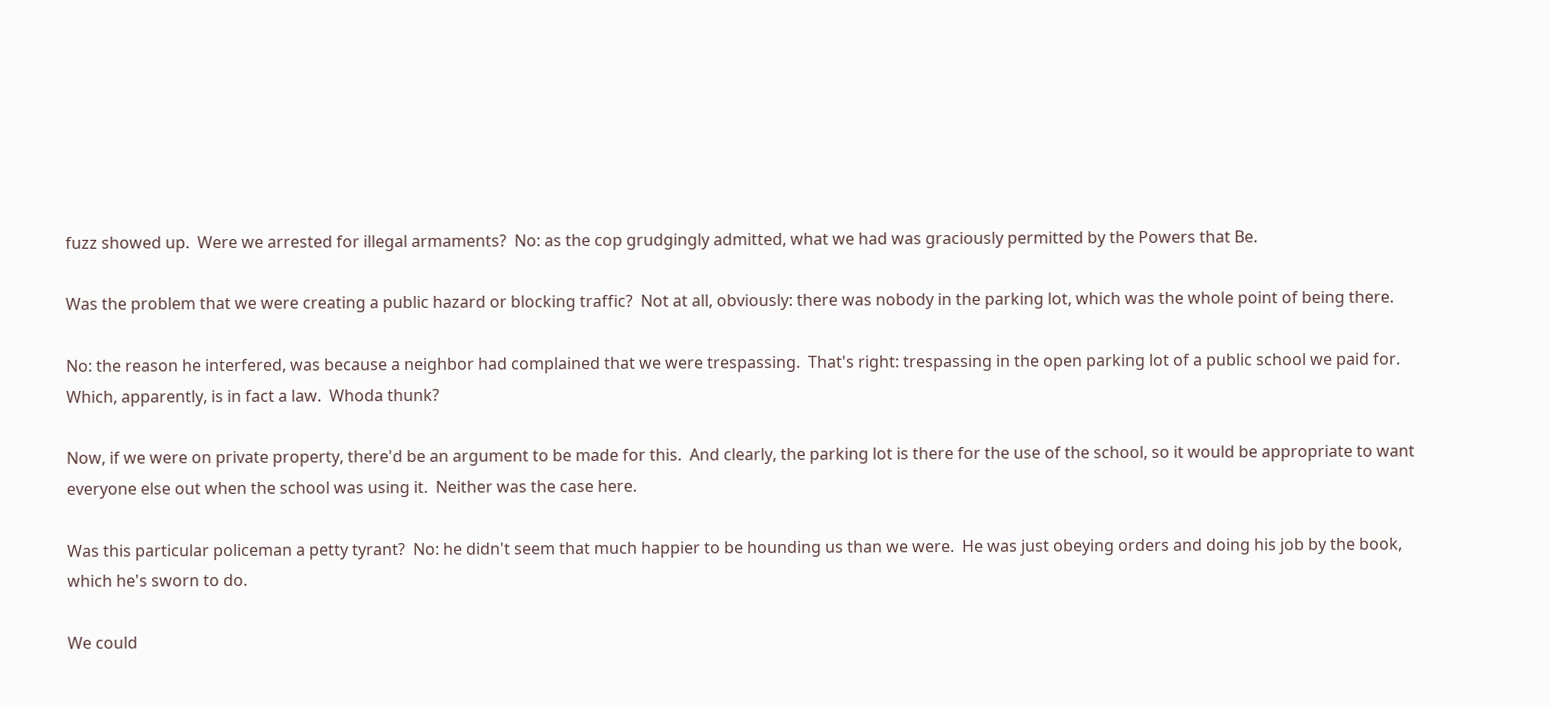fuzz showed up.  Were we arrested for illegal armaments?  No: as the cop grudgingly admitted, what we had was graciously permitted by the Powers that Be.

Was the problem that we were creating a public hazard or blocking traffic?  Not at all, obviously: there was nobody in the parking lot, which was the whole point of being there.

No: the reason he interfered, was because a neighbor had complained that we were trespassing.  That's right: trespassing in the open parking lot of a public school we paid for.  Which, apparently, is in fact a law.  Whoda thunk?

Now, if we were on private property, there'd be an argument to be made for this.  And clearly, the parking lot is there for the use of the school, so it would be appropriate to want everyone else out when the school was using it.  Neither was the case here.

Was this particular policeman a petty tyrant?  No: he didn't seem that much happier to be hounding us than we were.  He was just obeying orders and doing his job by the book, which he's sworn to do.

We could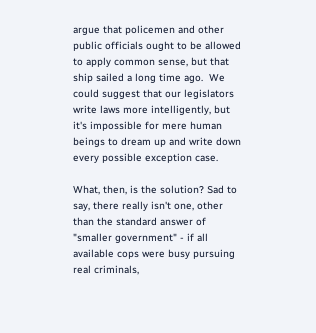argue that policemen and other public officials ought to be allowed to apply common sense, but that ship sailed a long time ago.  We could suggest that our legislators write laws more intelligently, but it's impossible for mere human beings to dream up and write down every possible exception case.

What, then, is the solution? Sad to say, there really isn't one, other than the standard answer of "smaller government" - if all available cops were busy pursuing real criminals,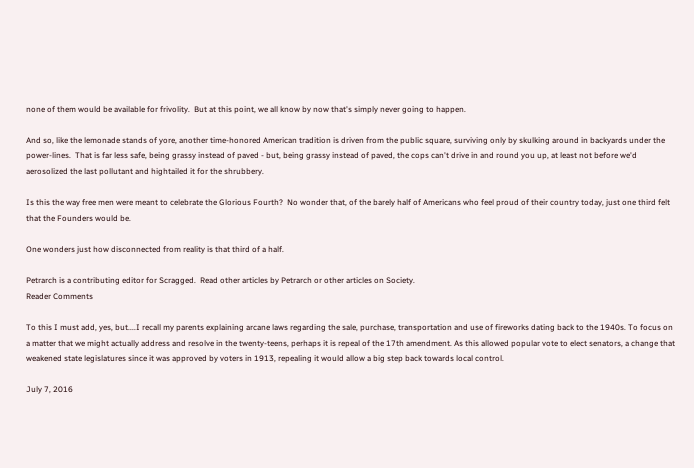none of them would be available for frivolity.  But at this point, we all know by now that's simply never going to happen.

And so, like the lemonade stands of yore, another time-honored American tradition is driven from the public square, surviving only by skulking around in backyards under the power-lines.  That is far less safe, being grassy instead of paved - but, being grassy instead of paved, the cops can't drive in and round you up, at least not before we'd aerosolized the last pollutant and hightailed it for the shrubbery.

Is this the way free men were meant to celebrate the Glorious Fourth?  No wonder that, of the barely half of Americans who feel proud of their country today, just one third felt that the Founders would be.

One wonders just how disconnected from reality is that third of a half.

Petrarch is a contributing editor for Scragged.  Read other articles by Petrarch or other articles on Society.
Reader Comments

To this I must add, yes, but....I recall my parents explaining arcane laws regarding the sale, purchase, transportation and use of fireworks dating back to the 1940s. To focus on a matter that we might actually address and resolve in the twenty-teens, perhaps it is repeal of the 17th amendment. As this allowed popular vote to elect senators, a change that weakened state legislatures since it was approved by voters in 1913, repealing it would allow a big step back towards local control.

July 7, 2016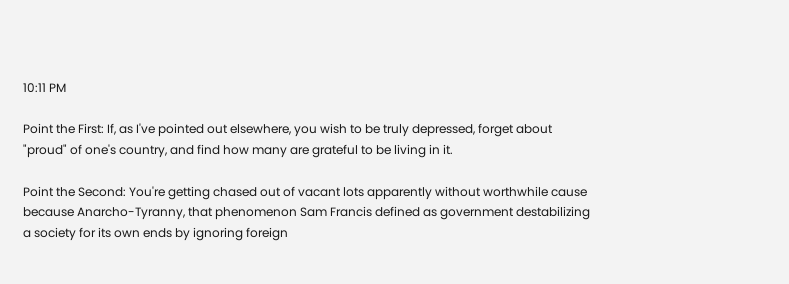10:11 PM

Point the First: If, as I've pointed out elsewhere, you wish to be truly depressed, forget about "proud" of one's country, and find how many are grateful to be living in it.

Point the Second: You're getting chased out of vacant lots apparently without worthwhile cause because Anarcho-Tyranny, that phenomenon Sam Francis defined as government destabilizing a society for its own ends by ignoring foreign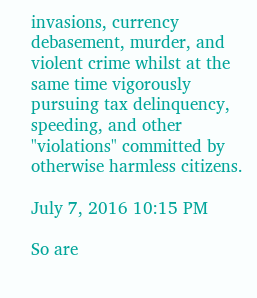invasions, currency debasement, murder, and violent crime whilst at the same time vigorously pursuing tax delinquency, speeding, and other "violations" committed by otherwise harmless citizens.

July 7, 2016 10:15 PM

So are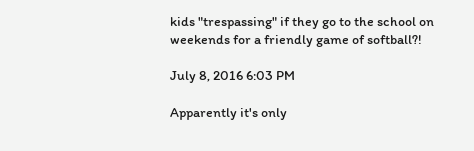kids "trespassing" if they go to the school on weekends for a friendly game of softball?!

July 8, 2016 6:03 PM

Apparently it's only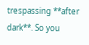trespassing **after dark**. So you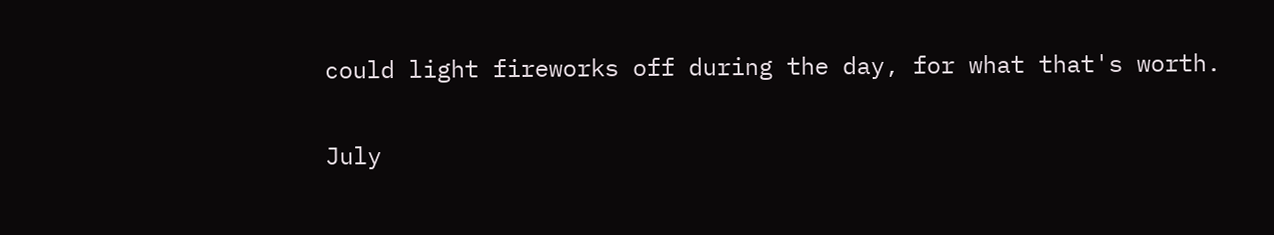could light fireworks off during the day, for what that's worth.

July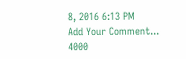8, 2016 6:13 PM
Add Your Comment...
4000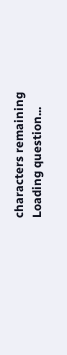characters remaining
Loading question...